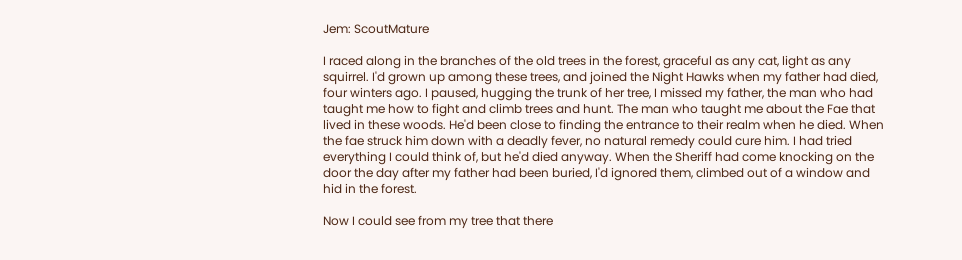Jem: ScoutMature

I raced along in the branches of the old trees in the forest, graceful as any cat, light as any squirrel. I'd grown up among these trees, and joined the Night Hawks when my father had died, four winters ago. I paused, hugging the trunk of her tree, I missed my father, the man who had taught me how to fight and climb trees and hunt. The man who taught me about the Fae that lived in these woods. He'd been close to finding the entrance to their realm when he died. When the fae struck him down with a deadly fever, no natural remedy could cure him. I had tried everything I could think of, but he'd died anyway. When the Sheriff had come knocking on the door the day after my father had been buried, I'd ignored them, climbed out of a window and hid in the forest.

Now I could see from my tree that there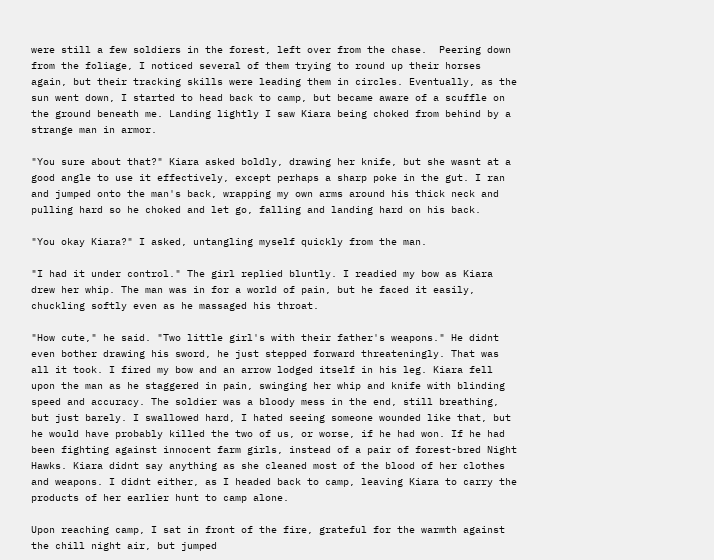were still a few soldiers in the forest, left over from the chase.  Peering down from the foliage, I noticed several of them trying to round up their horses again, but their tracking skills were leading them in circles. Eventually, as the sun went down, I started to head back to camp, but became aware of a scuffle on the ground beneath me. Landing lightly I saw Kiara being choked from behind by a strange man in armor.

"You sure about that?" Kiara asked boldly, drawing her knife, but she wasnt at a good angle to use it effectively, except perhaps a sharp poke in the gut. I ran and jumped onto the man's back, wrapping my own arms around his thick neck and pulling hard so he choked and let go, falling and landing hard on his back.

"You okay Kiara?" I asked, untangling myself quickly from the man.

"I had it under control." The girl replied bluntly. I readied my bow as Kiara drew her whip. The man was in for a world of pain, but he faced it easily, chuckling softly even as he massaged his throat.

"How cute," he said. "Two little girl's with their father's weapons." He didnt even bother drawing his sword, he just stepped forward threateningly. That was all it took. I fired my bow and an arrow lodged itself in his leg. Kiara fell upon the man as he staggered in pain, swinging her whip and knife with blinding speed and accuracy. The soldier was a bloody mess in the end, still breathing, but just barely. I swallowed hard, I hated seeing someone wounded like that, but he would have probably killed the two of us, or worse, if he had won. If he had been fighting against innocent farm girls, instead of a pair of forest-bred Night Hawks. Kiara didnt say anything as she cleaned most of the blood of her clothes and weapons. I didnt either, as I headed back to camp, leaving Kiara to carry the products of her earlier hunt to camp alone.

Upon reaching camp, I sat in front of the fire, grateful for the warmth against the chill night air, but jumped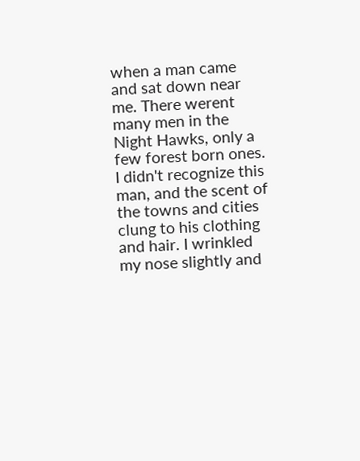when a man came and sat down near me. There werent many men in the Night Hawks, only a few forest born ones. I didn't recognize this man, and the scent of the towns and cities clung to his clothing and hair. I wrinkled my nose slightly and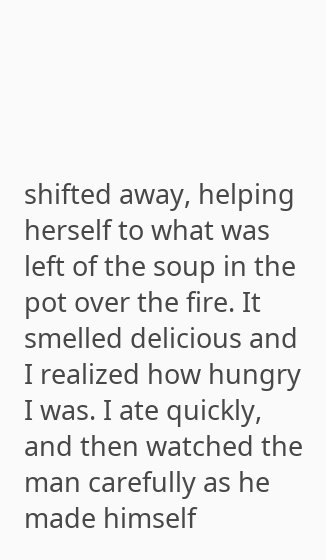shifted away, helping herself to what was left of the soup in the pot over the fire. It smelled delicious and I realized how hungry I was. I ate quickly, and then watched the man carefully as he made himself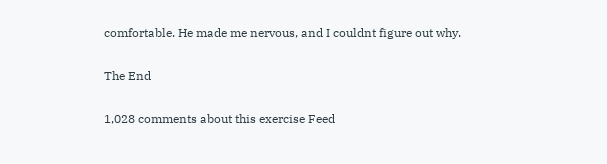comfortable. He made me nervous, and I couldnt figure out why.

The End

1,028 comments about this exercise Feed